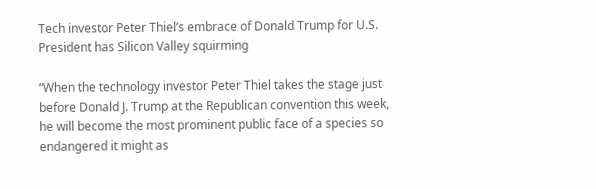Tech investor Peter Thiel’s embrace of Donald Trump for U.S. President has Silicon Valley squirming

“When the technology investor Peter Thiel takes the stage just before Donald J. Trump at the Republican convention this week, he will become the most prominent public face of a species so endangered it might as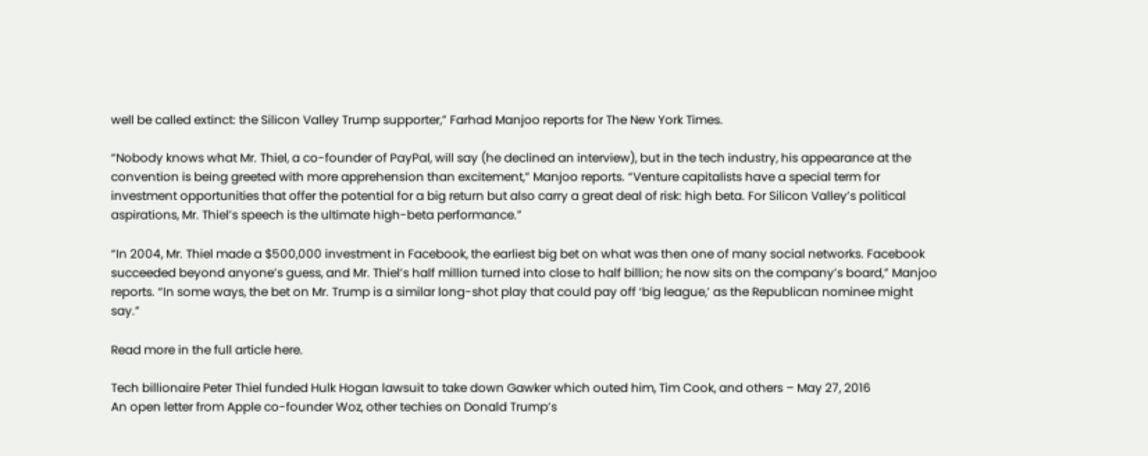well be called extinct: the Silicon Valley Trump supporter,” Farhad Manjoo reports for The New York Times.

“Nobody knows what Mr. Thiel, a co-founder of PayPal, will say (he declined an interview), but in the tech industry, his appearance at the convention is being greeted with more apprehension than excitement,” Manjoo reports. “Venture capitalists have a special term for investment opportunities that offer the potential for a big return but also carry a great deal of risk: high beta. For Silicon Valley’s political aspirations, Mr. Thiel’s speech is the ultimate high-beta performance.”

“In 2004, Mr. Thiel made a $500,000 investment in Facebook, the earliest big bet on what was then one of many social networks. Facebook succeeded beyond anyone’s guess, and Mr. Thiel’s half million turned into close to half billion; he now sits on the company’s board,” Manjoo reports. “In some ways, the bet on Mr. Trump is a similar long-shot play that could pay off ‘big league,’ as the Republican nominee might say.”

Read more in the full article here.

Tech billionaire Peter Thiel funded Hulk Hogan lawsuit to take down Gawker which outed him, Tim Cook, and others – May 27, 2016
An open letter from Apple co-founder Woz, other techies on Donald Trump’s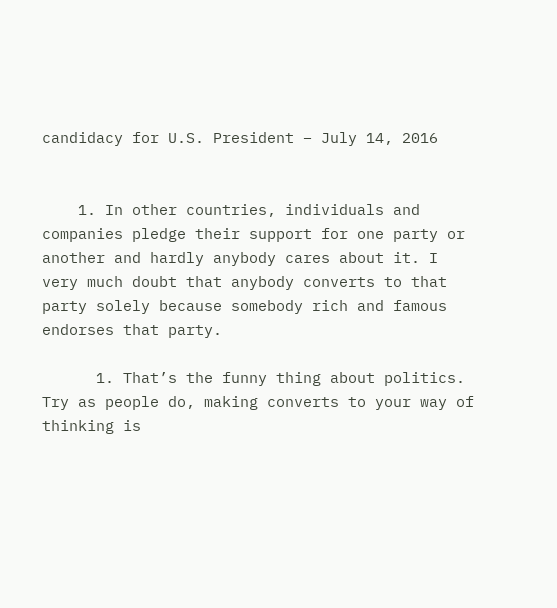candidacy for U.S. President – July 14, 2016


    1. In other countries, individuals and companies pledge their support for one party or another and hardly anybody cares about it. I very much doubt that anybody converts to that party solely because somebody rich and famous endorses that party.

      1. That’s the funny thing about politics. Try as people do, making converts to your way of thinking is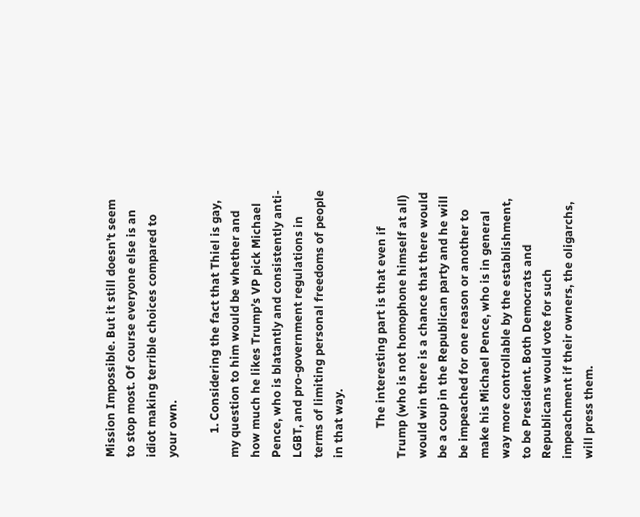Mission Impossible. But it still doesn’t seem to stop most. Of course everyone else is an idiot making terrible choices compared to your own.

        1. Considering the fact that Thiel is gay, my question to him would be whether and how much he likes Trump’s VP pick Michael Pence, who is blatantly and consistently anti-LGBT, and pro-government regulations in terms of limiting personal freedoms of people in that way.

          The interesting part is that even if Trump (who is not homophone himself at all) would win there is a chance that there would be a coup in the Republican party and he will be impeached for one reason or another to make his Michael Pence, who is in general way more controllable by the establishment, to be President. Both Democrats and Republicans would vote for such impeachment if their owners, the oligarchs, will press them.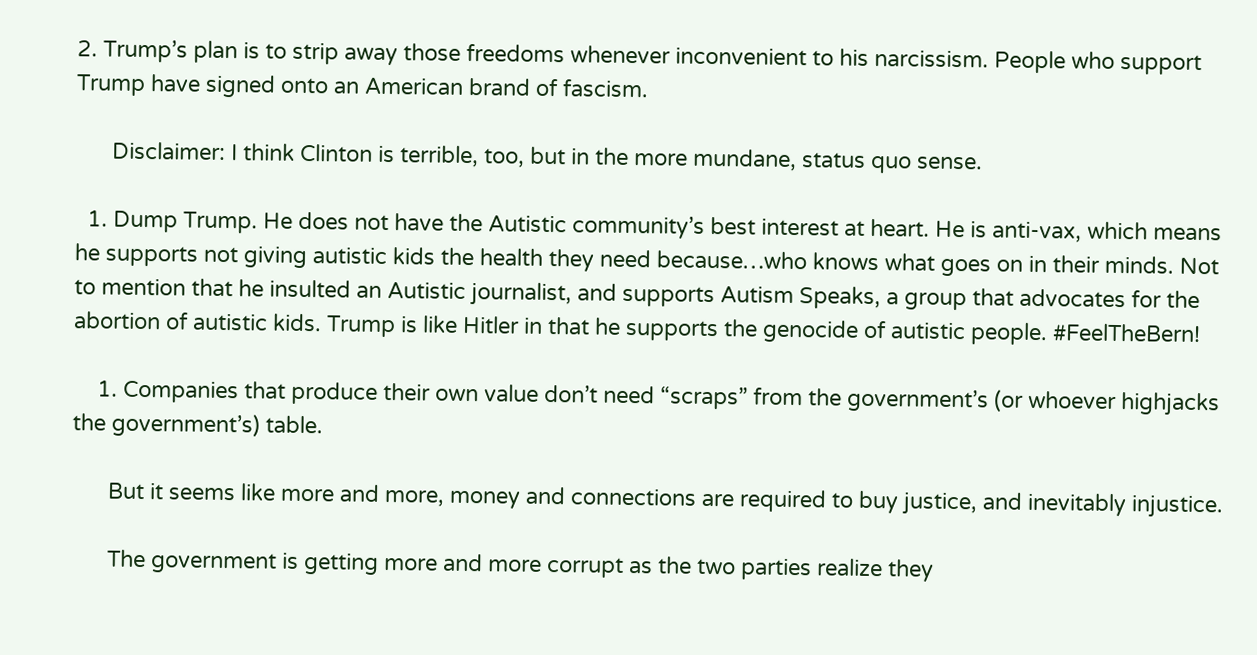2. Trump’s plan is to strip away those freedoms whenever inconvenient to his narcissism. People who support Trump have signed onto an American brand of fascism.

      Disclaimer: I think Clinton is terrible, too, but in the more mundane, status quo sense.

  1. Dump Trump. He does not have the Autistic community’s best interest at heart. He is anti-vax, which means he supports not giving autistic kids the health they need because…who knows what goes on in their minds. Not to mention that he insulted an Autistic journalist, and supports Autism Speaks, a group that advocates for the abortion of autistic kids. Trump is like Hitler in that he supports the genocide of autistic people. #FeelTheBern!

    1. Companies that produce their own value don’t need “scraps” from the government’s (or whoever highjacks the government’s) table.

      But it seems like more and more, money and connections are required to buy justice, and inevitably injustice.

      The government is getting more and more corrupt as the two parties realize they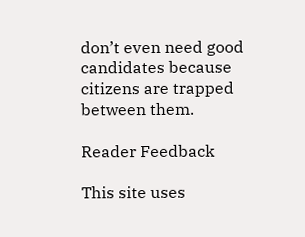don’t even need good candidates because citizens are trapped between them.

Reader Feedback

This site uses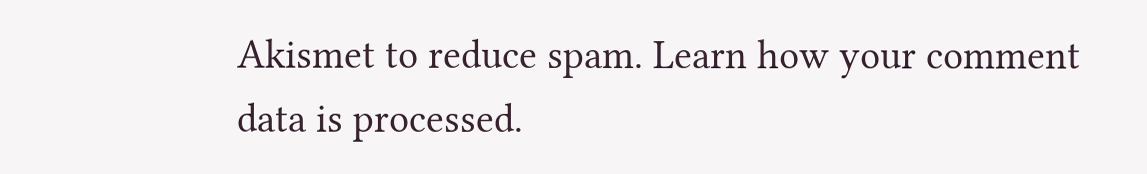Akismet to reduce spam. Learn how your comment data is processed.